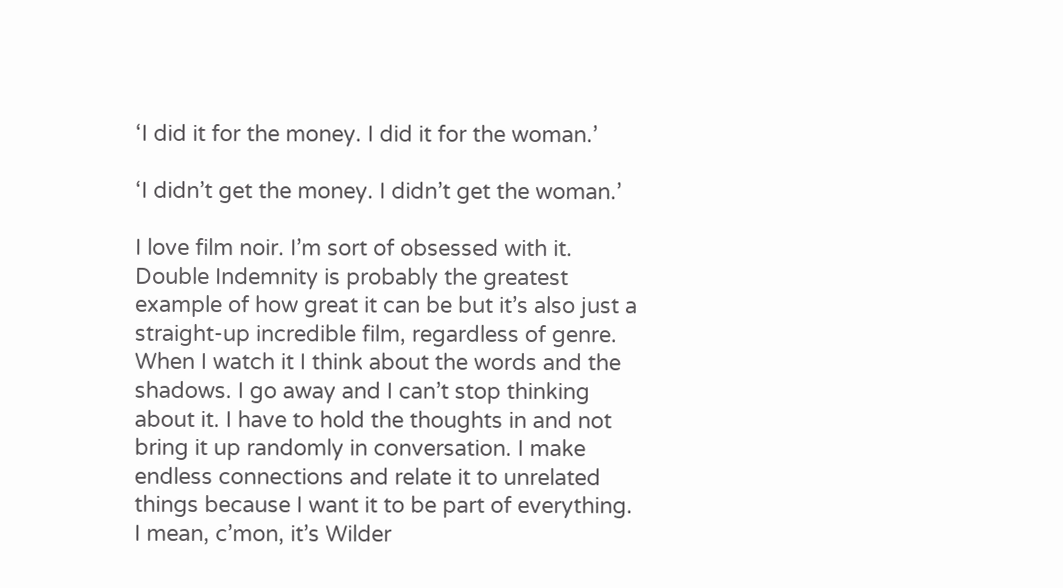‘I did it for the money. I did it for the woman.’

‘I didn’t get the money. I didn’t get the woman.’

I love film noir. I’m sort of obsessed with it. Double Indemnity is probably the greatest example of how great it can be but it’s also just a straight-up incredible film, regardless of genre. When I watch it I think about the words and the shadows. I go away and I can’t stop thinking about it. I have to hold the thoughts in and not bring it up randomly in conversation. I make endless connections and relate it to unrelated things because I want it to be part of everything. I mean, c’mon, it’s Wilder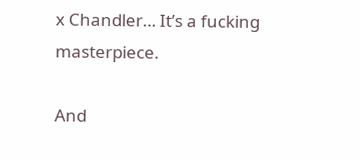x Chandler… It’s a fucking masterpiece.

And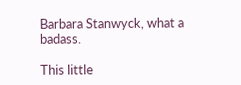Barbara Stanwyck, what a badass.

This little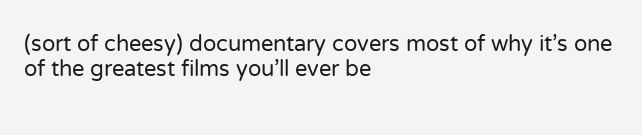(sort of cheesy) documentary covers most of why it’s one of the greatest films you’ll ever be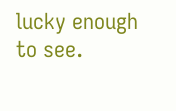lucky enough to see.